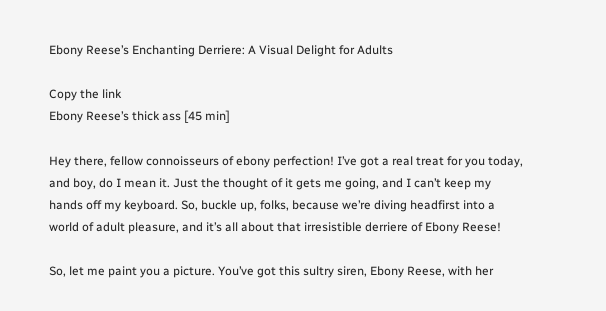Ebony Reese’s Enchanting Derriere: A Visual Delight for Adults

Copy the link
Ebony Reese’s thick ass [45 min]

Hey there, fellow connoisseurs of ebony perfection! I’ve got a real treat for you today, and boy, do I mean it. Just the thought of it gets me going, and I can’t keep my hands off my keyboard. So, buckle up, folks, because we’re diving headfirst into a world of adult pleasure, and it’s all about that irresistible derriere of Ebony Reese!

So, let me paint you a picture. You’ve got this sultry siren, Ebony Reese, with her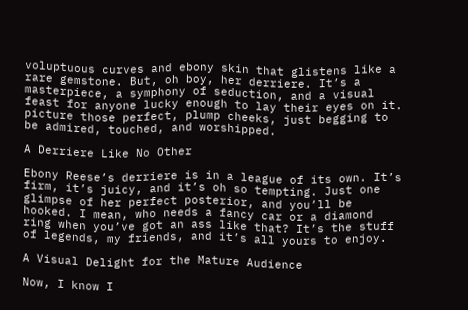voluptuous curves and ebony skin that glistens like a rare gemstone. But, oh boy, her derriere. It’s a masterpiece, a symphony of seduction, and a visual feast for anyone lucky enough to lay their eyes on it. picture those perfect, plump cheeks, just begging to be admired, touched, and worshipped.

A Derriere Like No Other

Ebony Reese’s derriere is in a league of its own. It’s firm, it’s juicy, and it’s oh so tempting. Just one glimpse of her perfect posterior, and you’ll be hooked. I mean, who needs a fancy car or a diamond ring when you’ve got an ass like that? It’s the stuff of legends, my friends, and it’s all yours to enjoy.

A Visual Delight for the Mature Audience

Now, I know I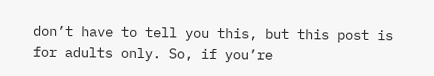don’t have to tell you this, but this post is for adults only. So, if you’re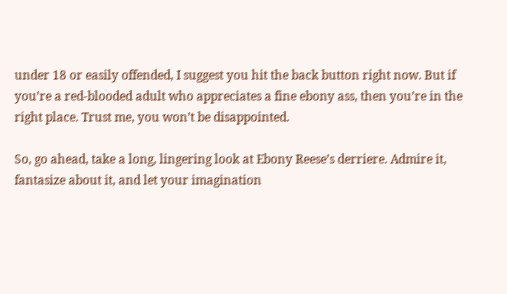under 18 or easily offended, I suggest you hit the back button right now. But if you’re a red-blooded adult who appreciates a fine ebony ass, then you’re in the right place. Trust me, you won’t be disappointed.

So, go ahead, take a long, lingering look at Ebony Reese’s derriere. Admire it, fantasize about it, and let your imagination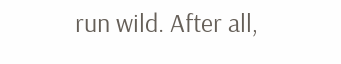run wild. After all,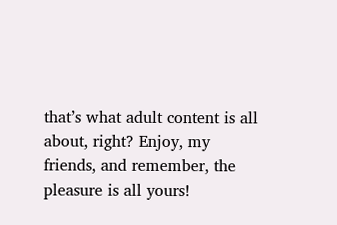that’s what adult content is all about, right? Enjoy, my friends, and remember, the pleasure is all yours!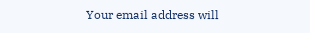Your email address will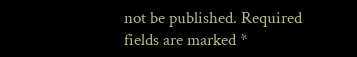not be published. Required fields are marked *